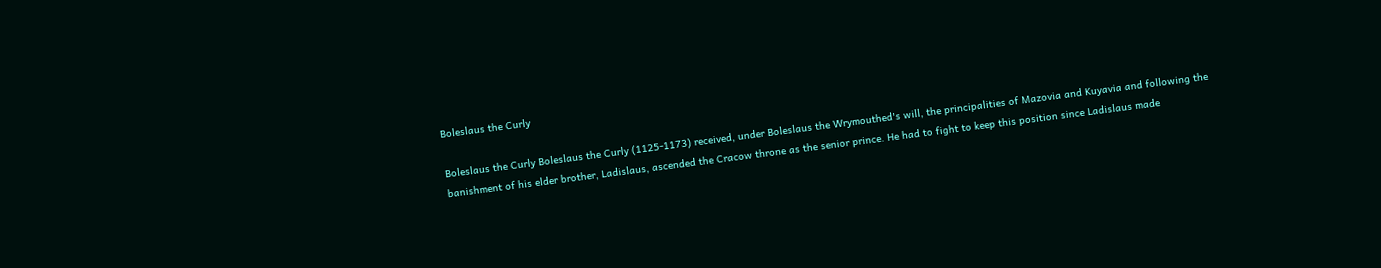Boleslaus the Curly

Boleslaus the Curly Boleslaus the Curly (1125-1173) received, under Boleslaus the Wrymouthed's will, the principalities of Mazovia and Kuyavia and following the banishment of his elder brother, Ladislaus, ascended the Cracow throne as the senior prince. He had to fight to keep this position since Ladislaus made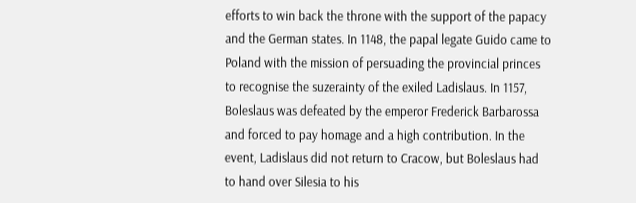efforts to win back the throne with the support of the papacy and the German states. In 1148, the papal legate Guido came to Poland with the mission of persuading the provincial princes to recognise the suzerainty of the exiled Ladislaus. In 1157, Boleslaus was defeated by the emperor Frederick Barbarossa and forced to pay homage and a high contribution. In the event, Ladislaus did not return to Cracow, but Boleslaus had to hand over Silesia to his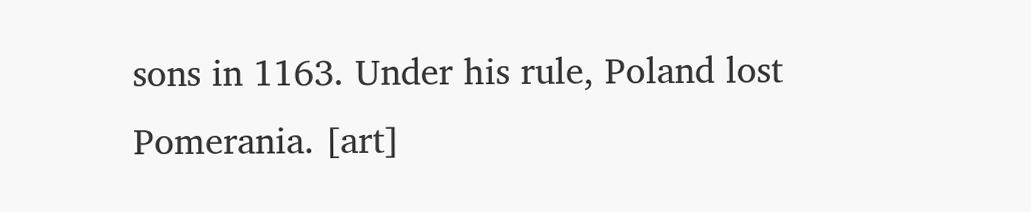sons in 1163. Under his rule, Poland lost Pomerania. [art]